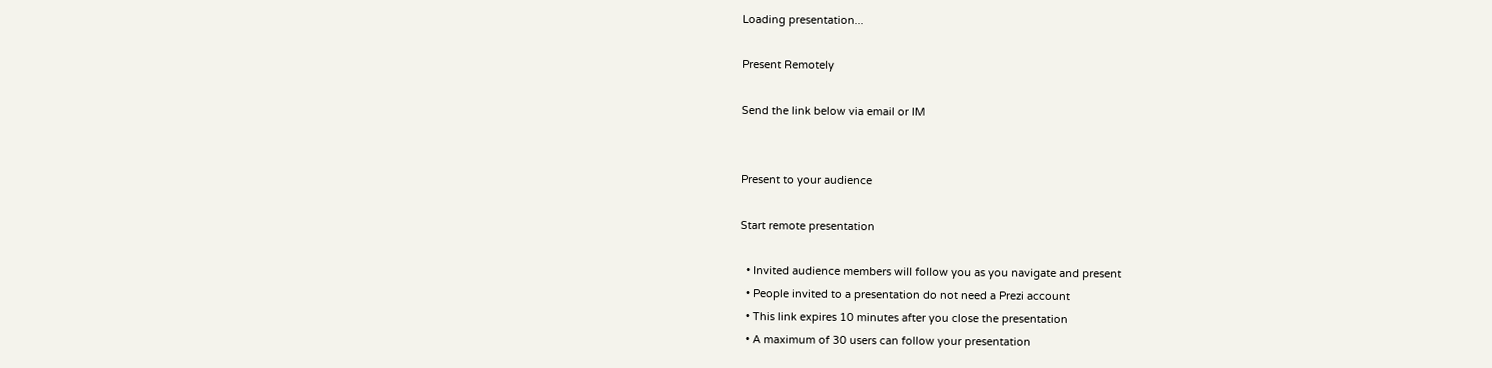Loading presentation...

Present Remotely

Send the link below via email or IM


Present to your audience

Start remote presentation

  • Invited audience members will follow you as you navigate and present
  • People invited to a presentation do not need a Prezi account
  • This link expires 10 minutes after you close the presentation
  • A maximum of 30 users can follow your presentation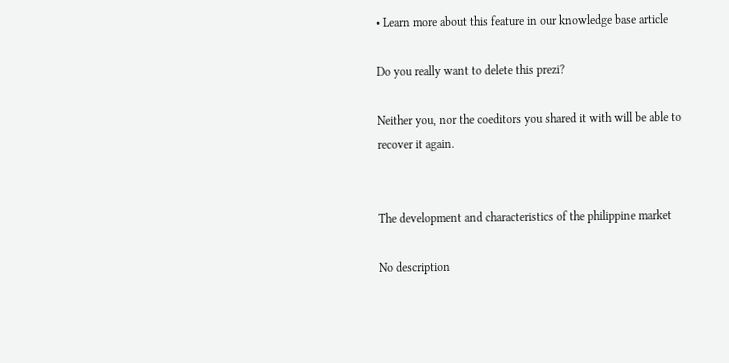• Learn more about this feature in our knowledge base article

Do you really want to delete this prezi?

Neither you, nor the coeditors you shared it with will be able to recover it again.


The development and characteristics of the philippine market

No description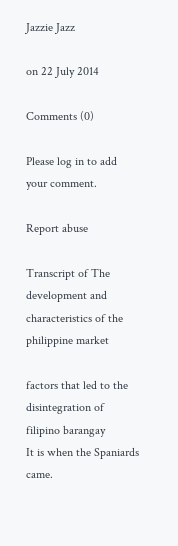Jazzie Jazz

on 22 July 2014

Comments (0)

Please log in to add your comment.

Report abuse

Transcript of The development and characteristics of the philippine market

factors that led to the disintegration of filipino barangay
It is when the Spaniards came.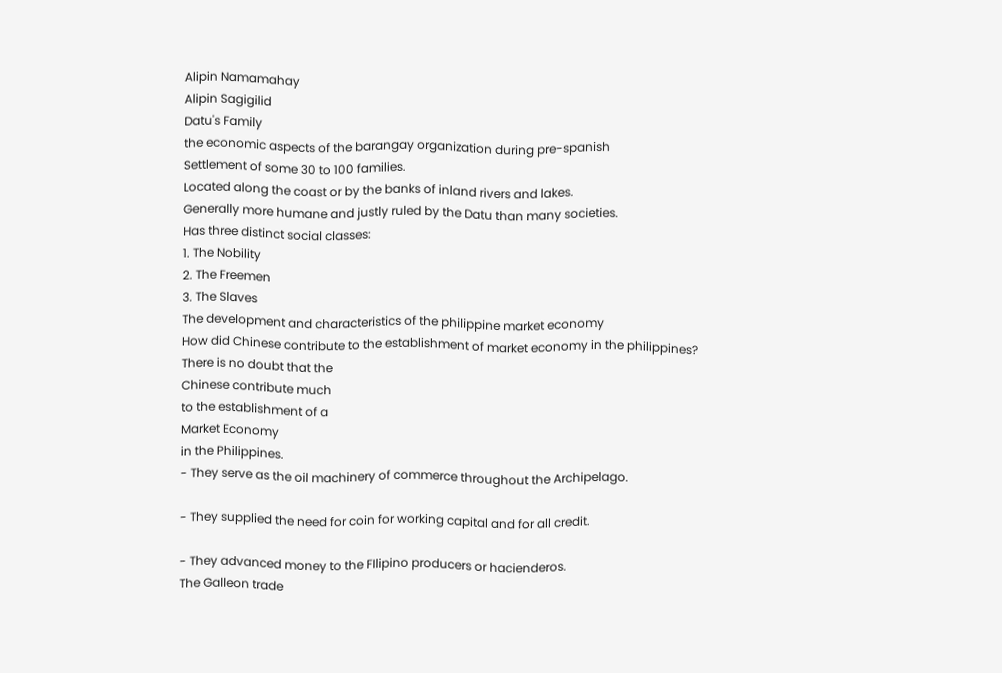Alipin Namamahay
Alipin Sagigilid
Datu's Family
the economic aspects of the barangay organization during pre-spanish
Settlement of some 30 to 100 families.
Located along the coast or by the banks of inland rivers and lakes.
Generally more humane and justly ruled by the Datu than many societies.
Has three distinct social classes:
1. The Nobility
2. The Freemen
3. The Slaves
The development and characteristics of the philippine market economy
How did Chinese contribute to the establishment of market economy in the philippines?
There is no doubt that the
Chinese contribute much
to the establishment of a
Market Economy
in the Philippines.
- They serve as the oil machinery of commerce throughout the Archipelago.

- They supplied the need for coin for working capital and for all credit.

- They advanced money to the FIlipino producers or hacienderos.
The Galleon trade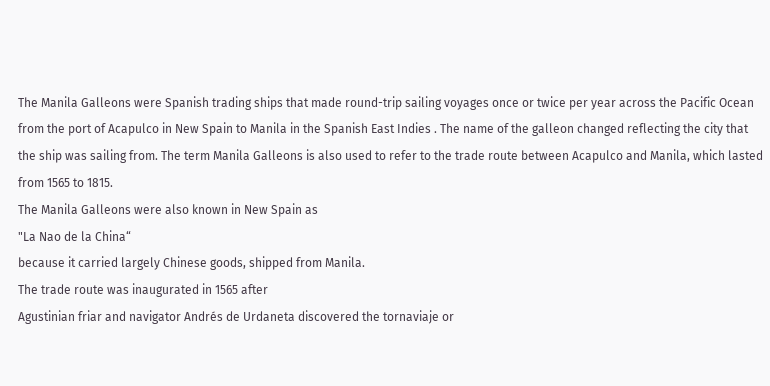The Manila Galleons were Spanish trading ships that made round-trip sailing voyages once or twice per year across the Pacific Ocean from the port of Acapulco in New Spain to Manila in the Spanish East Indies . The name of the galleon changed reflecting the city that the ship was sailing from. The term Manila Galleons is also used to refer to the trade route between Acapulco and Manila, which lasted from 1565 to 1815.
The Manila Galleons were also known in New Spain as
"La Nao de la China“
because it carried largely Chinese goods, shipped from Manila.
The trade route was inaugurated in 1565 after
Agustinian friar and navigator Andrés de Urdaneta discovered the tornaviaje or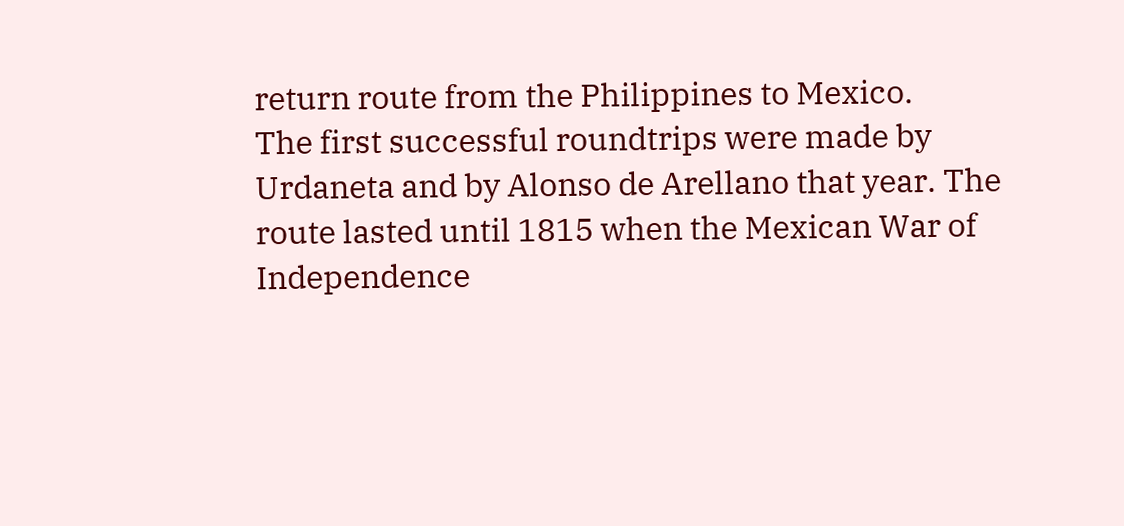return route from the Philippines to Mexico.
The first successful roundtrips were made by Urdaneta and by Alonso de Arellano that year. The route lasted until 1815 when the Mexican War of Independence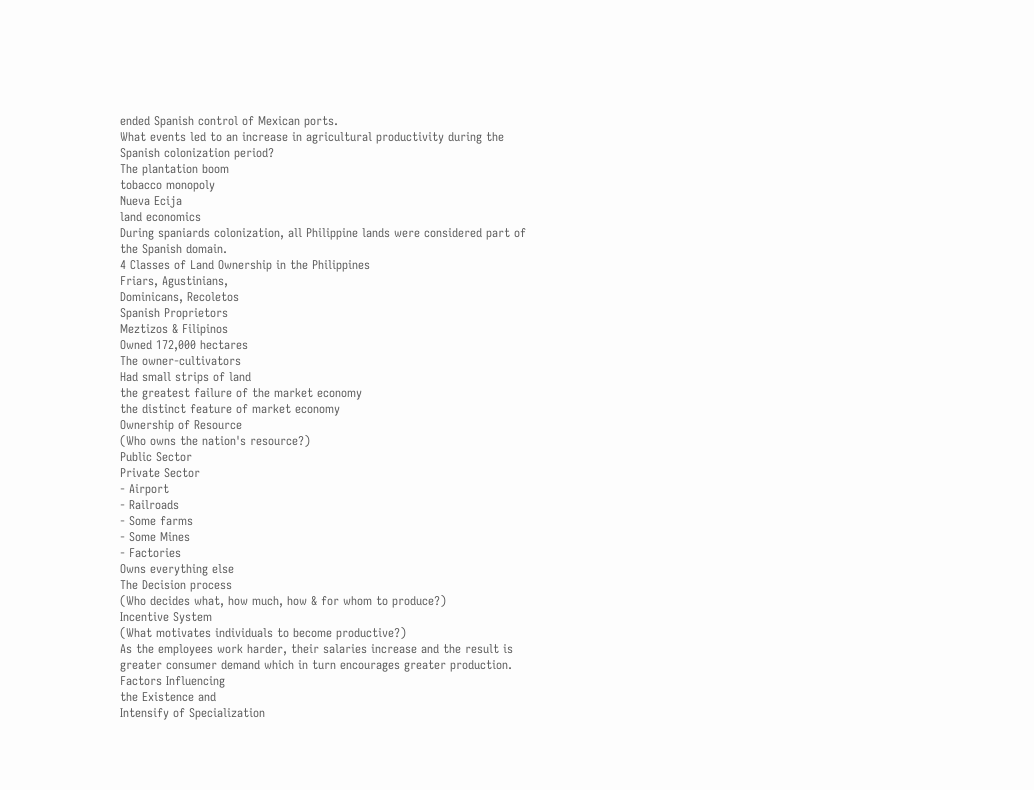ended Spanish control of Mexican ports.
What events led to an increase in agricultural productivity during the Spanish colonization period?
The plantation boom
tobacco monopoly
Nueva Ecija
land economics
During spaniards colonization, all Philippine lands were considered part of the Spanish domain.
4 Classes of Land Ownership in the Philippines
Friars, Agustinians,
Dominicans, Recoletos
Spanish Proprietors
Meztizos & Filipinos
Owned 172,000 hectares
The owner-cultivators
Had small strips of land
the greatest failure of the market economy
the distinct feature of market economy
Ownership of Resource
(Who owns the nation's resource?)
Public Sector
Private Sector
- Airport
- Railroads
- Some farms
- Some Mines
- Factories
Owns everything else
The Decision process
(Who decides what, how much, how & for whom to produce?)
Incentive System
(What motivates individuals to become productive?)
As the employees work harder, their salaries increase and the result is greater consumer demand which in turn encourages greater production.
Factors Influencing
the Existence and
Intensify of Specialization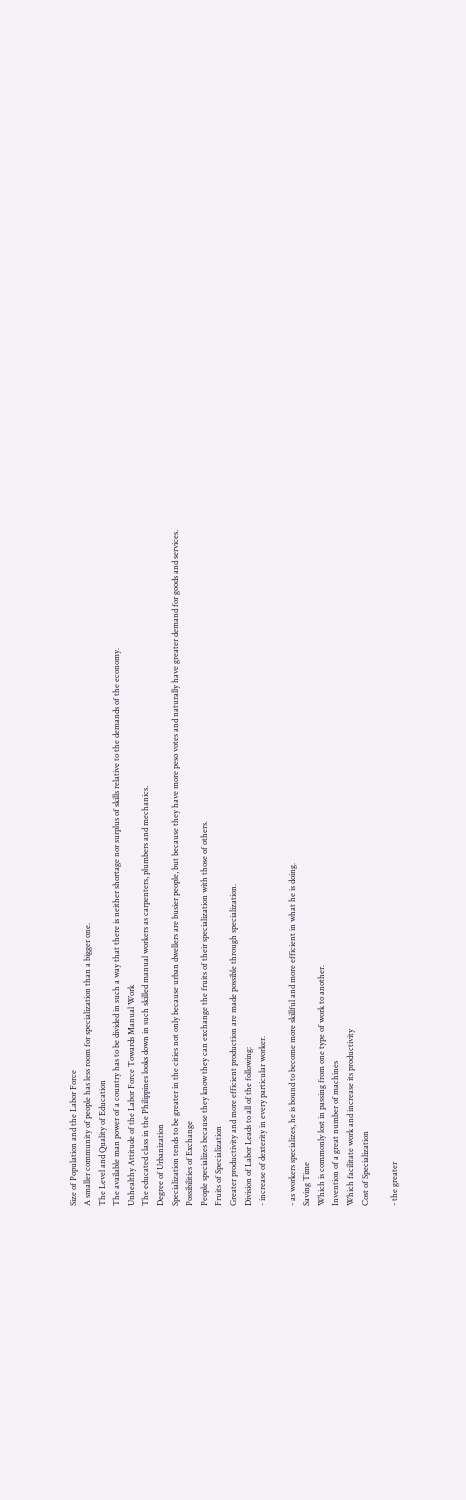Size of Population and the Labor Force
A smaller community of people has less room for specialization than a bigger one.
The Level and Quality of Education
The available man power of a country has to be divided in such a way that there is neither shortage nor surplus of skills relative to the demands of the economy.
Unhealthy Attitude of the Labor Force Towards Manual Work
The educated class in the Philippines looks down in such skilled manual workers as carpenters, plumbers and mechanics.
Degree of Urbanization
Specialization tends to be greater in the cities not only because urban dwellers are busier people, but because they have more peso votes and naturally have greater demand for goods and services.
Possibilities of Exchange
People specializes because they know they can exchange the fruits of their specialization with those of others.
Fruits of Specialization
Greater productivity and more efficient production are made possible through specialization.
Division of Labor Leads to all of the following:
- increase of dexterity in every particular worker.

- as workers specializes, he is bound to become more skillful and more efficient in what he is doing.
Saving Time
Which is commonly lost in passing from one type of work to another.
Invention of a great number of machines
Which facilitate work and increase its productivity
Cost of Specialization

- the greater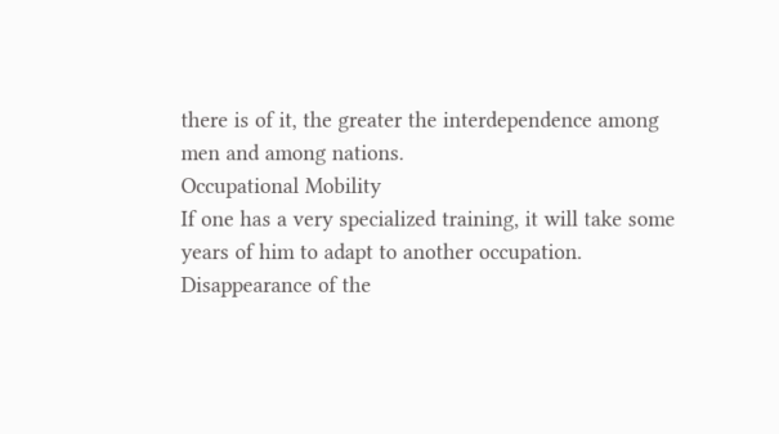there is of it, the greater the interdependence among men and among nations.
Occupational Mobility
If one has a very specialized training, it will take some years of him to adapt to another occupation.
Disappearance of the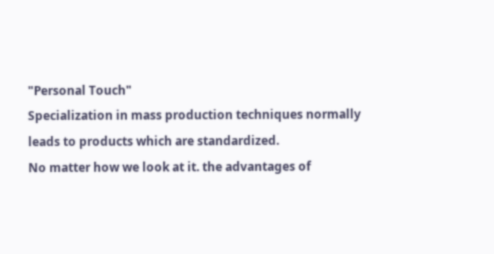"Personal Touch"
Specialization in mass production techniques normally leads to products which are standardized.
No matter how we look at it. the advantages of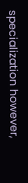specialization however,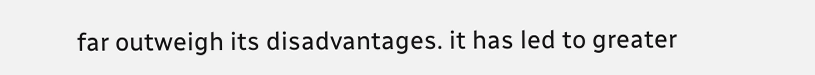far outweigh its disadvantages. it has led to greater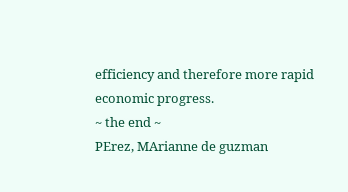efficiency and therefore more rapid economic progress.
~ the end ~
PErez, MArianne de guzman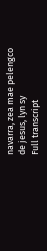navarra, zea mae pelengco
de jesus, lyn sy
Full transcript